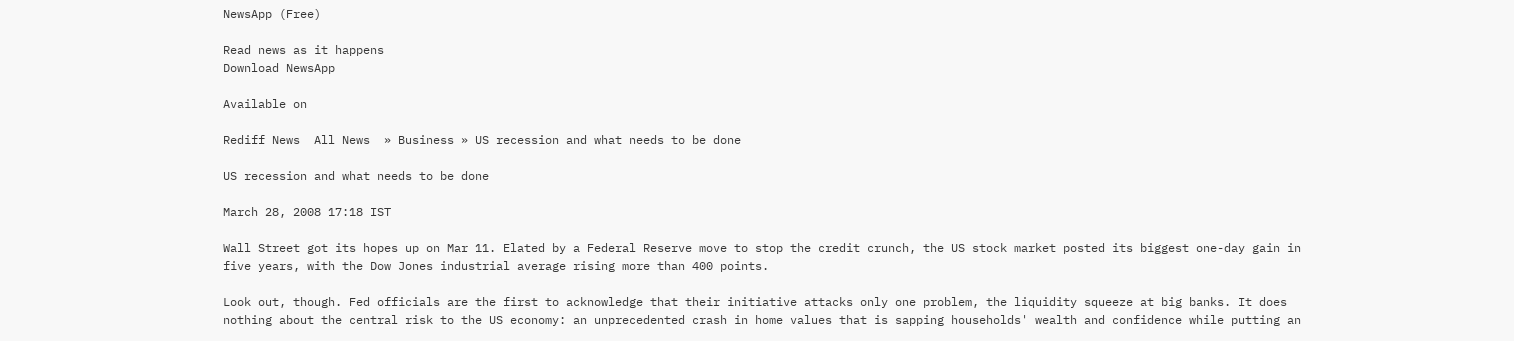NewsApp (Free)

Read news as it happens
Download NewsApp

Available on

Rediff News  All News  » Business » US recession and what needs to be done

US recession and what needs to be done

March 28, 2008 17:18 IST

Wall Street got its hopes up on Mar 11. Elated by a Federal Reserve move to stop the credit crunch, the US stock market posted its biggest one-day gain in five years, with the Dow Jones industrial average rising more than 400 points.

Look out, though. Fed officials are the first to acknowledge that their initiative attacks only one problem, the liquidity squeeze at big banks. It does nothing about the central risk to the US economy: an unprecedented crash in home values that is sapping households' wealth and confidence while putting an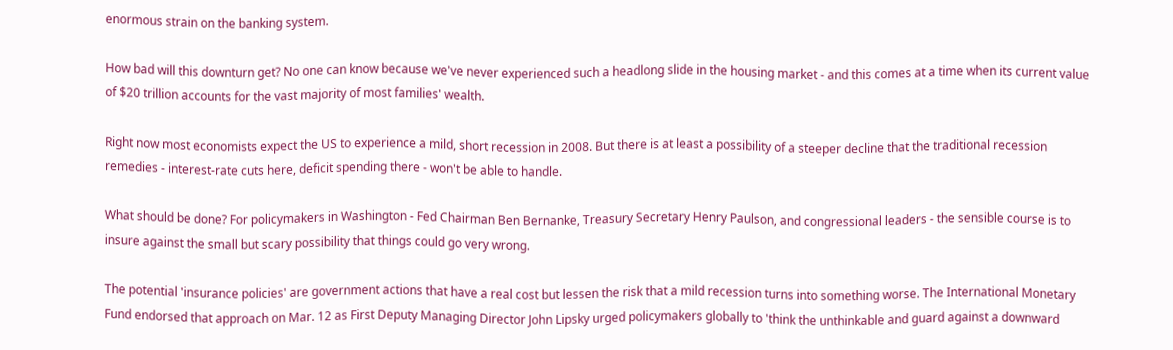enormous strain on the banking system.

How bad will this downturn get? No one can know because we've never experienced such a headlong slide in the housing market - and this comes at a time when its current value of $20 trillion accounts for the vast majority of most families' wealth.

Right now most economists expect the US to experience a mild, short recession in 2008. But there is at least a possibility of a steeper decline that the traditional recession remedies - interest-rate cuts here, deficit spending there - won't be able to handle.

What should be done? For policymakers in Washington - Fed Chairman Ben Bernanke, Treasury Secretary Henry Paulson, and congressional leaders - the sensible course is to insure against the small but scary possibility that things could go very wrong.

The potential 'insurance policies' are government actions that have a real cost but lessen the risk that a mild recession turns into something worse. The International Monetary Fund endorsed that approach on Mar. 12 as First Deputy Managing Director John Lipsky urged policymakers globally to 'think the unthinkable and guard against a downward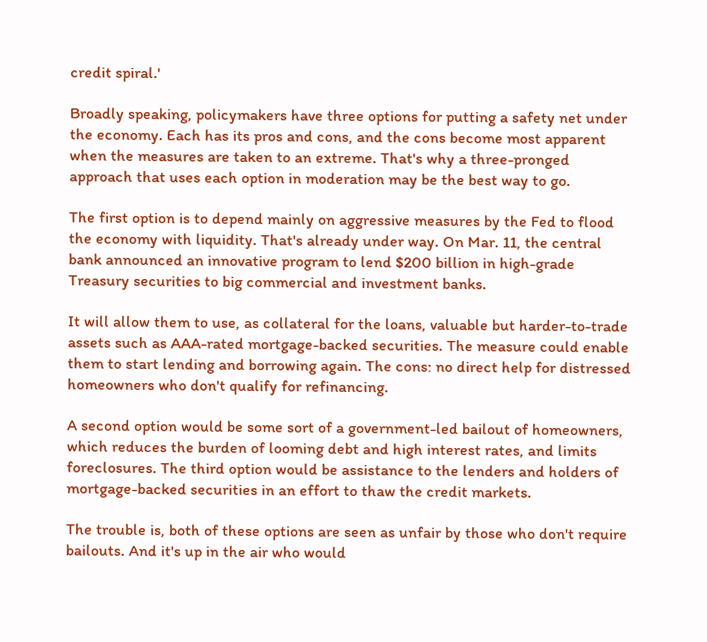credit spiral.'

Broadly speaking, policymakers have three options for putting a safety net under the economy. Each has its pros and cons, and the cons become most apparent when the measures are taken to an extreme. That's why a three-pronged approach that uses each option in moderation may be the best way to go.

The first option is to depend mainly on aggressive measures by the Fed to flood the economy with liquidity. That's already under way. On Mar. 11, the central bank announced an innovative program to lend $200 billion in high-grade Treasury securities to big commercial and investment banks.

It will allow them to use, as collateral for the loans, valuable but harder-to-trade assets such as AAA-rated mortgage-backed securities. The measure could enable them to start lending and borrowing again. The cons: no direct help for distressed homeowners who don't qualify for refinancing.

A second option would be some sort of a government-led bailout of homeowners, which reduces the burden of looming debt and high interest rates, and limits foreclosures. The third option would be assistance to the lenders and holders of mortgage-backed securities in an effort to thaw the credit markets.

The trouble is, both of these options are seen as unfair by those who don't require bailouts. And it's up in the air who would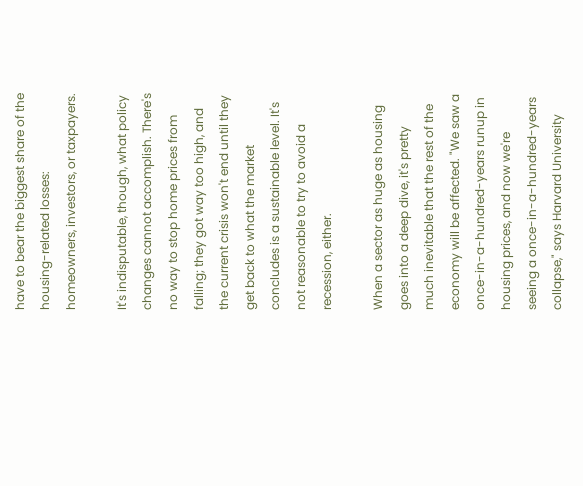have to bear the biggest share of the housing-related losses: homeowners, investors, or taxpayers.

It's indisputable, though, what policy changes cannot accomplish. There's no way to stop home prices from falling; they got way too high, and the current crisis won't end until they get back to what the market concludes is a sustainable level. It's not reasonable to try to avoid a recession, either.

When a sector as huge as housing goes into a deep dive, it's pretty much inevitable that the rest of the economy will be affected. "We saw a once-in-a-hundred-years runup in housing prices, and now we're seeing a once-in-a-hundred-years collapse," says Harvard University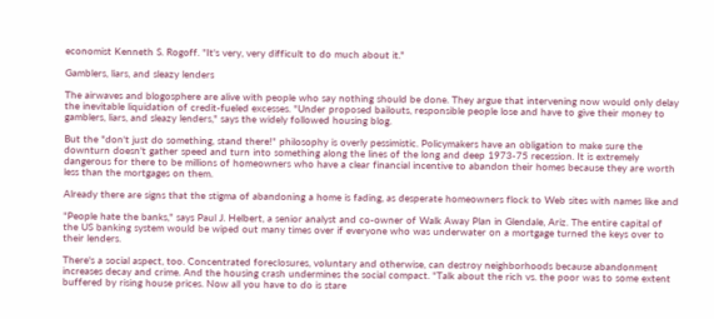economist Kenneth S. Rogoff. "It's very, very difficult to do much about it."

Gamblers, liars, and sleazy lenders

The airwaves and blogosphere are alive with people who say nothing should be done. They argue that intervening now would only delay the inevitable liquidation of credit-fueled excesses. "Under proposed bailouts, responsible people lose and have to give their money to gamblers, liars, and sleazy lenders," says the widely followed housing blog.

But the "don't just do something, stand there!" philosophy is overly pessimistic. Policymakers have an obligation to make sure the downturn doesn't gather speed and turn into something along the lines of the long and deep 1973-75 recession. It is extremely dangerous for there to be millions of homeowners who have a clear financial incentive to abandon their homes because they are worth less than the mortgages on them.

Already there are signs that the stigma of abandoning a home is fading, as desperate homeowners flock to Web sites with names like and

"People hate the banks," says Paul J. Helbert, a senior analyst and co-owner of Walk Away Plan in Glendale, Ariz. The entire capital of the US banking system would be wiped out many times over if everyone who was underwater on a mortgage turned the keys over to their lenders.

There's a social aspect, too. Concentrated foreclosures, voluntary and otherwise, can destroy neighborhoods because abandonment increases decay and crime. And the housing crash undermines the social compact. "Talk about the rich vs. the poor was to some extent buffered by rising house prices. Now all you have to do is stare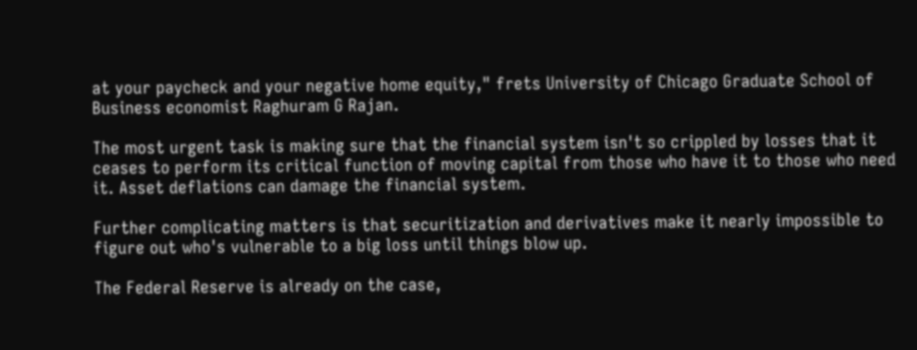at your paycheck and your negative home equity," frets University of Chicago Graduate School of Business economist Raghuram G Rajan.

The most urgent task is making sure that the financial system isn't so crippled by losses that it ceases to perform its critical function of moving capital from those who have it to those who need it. Asset deflations can damage the financial system.

Further complicating matters is that securitization and derivatives make it nearly impossible to figure out who's vulnerable to a big loss until things blow up.

The Federal Reserve is already on the case,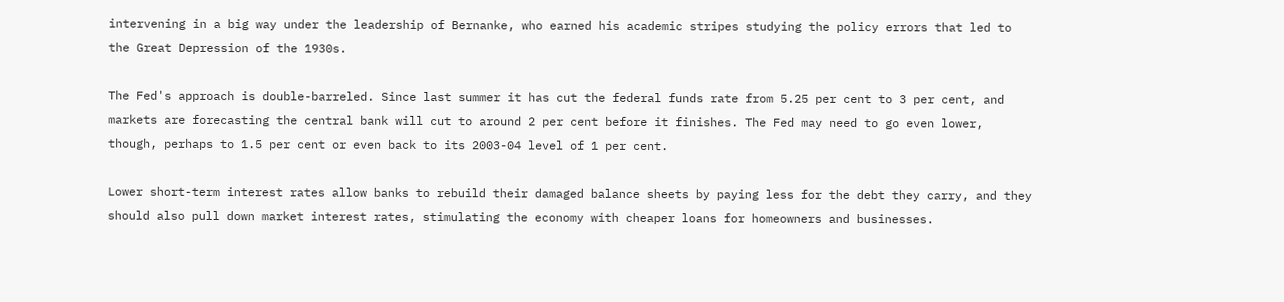intervening in a big way under the leadership of Bernanke, who earned his academic stripes studying the policy errors that led to the Great Depression of the 1930s.

The Fed's approach is double-barreled. Since last summer it has cut the federal funds rate from 5.25 per cent to 3 per cent, and markets are forecasting the central bank will cut to around 2 per cent before it finishes. The Fed may need to go even lower, though, perhaps to 1.5 per cent or even back to its 2003-04 level of 1 per cent.

Lower short-term interest rates allow banks to rebuild their damaged balance sheets by paying less for the debt they carry, and they should also pull down market interest rates, stimulating the economy with cheaper loans for homeowners and businesses.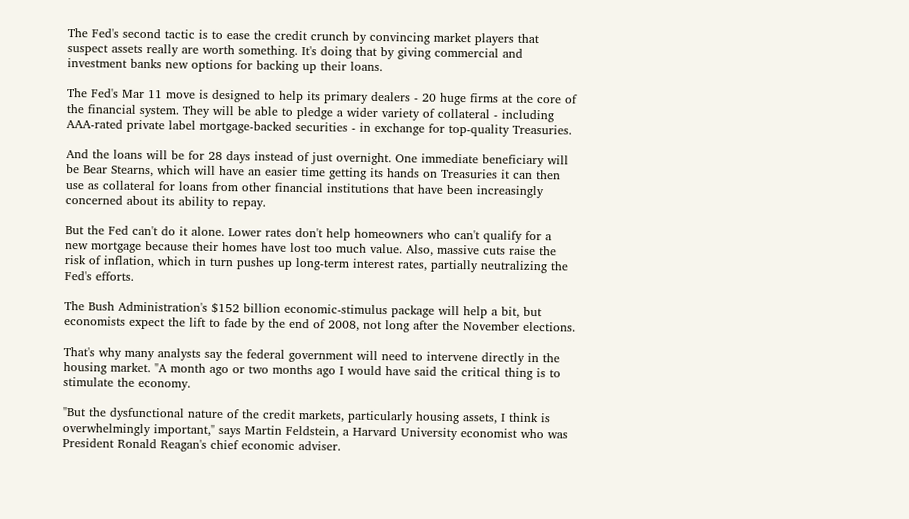The Fed's second tactic is to ease the credit crunch by convincing market players that suspect assets really are worth something. It's doing that by giving commercial and investment banks new options for backing up their loans.

The Fed's Mar 11 move is designed to help its primary dealers - 20 huge firms at the core of the financial system. They will be able to pledge a wider variety of collateral - including AAA-rated private label mortgage-backed securities - in exchange for top-quality Treasuries.

And the loans will be for 28 days instead of just overnight. One immediate beneficiary will be Bear Stearns, which will have an easier time getting its hands on Treasuries it can then use as collateral for loans from other financial institutions that have been increasingly concerned about its ability to repay.

But the Fed can't do it alone. Lower rates don't help homeowners who can't qualify for a new mortgage because their homes have lost too much value. Also, massive cuts raise the risk of inflation, which in turn pushes up long-term interest rates, partially neutralizing the Fed's efforts.

The Bush Administration's $152 billion economic-stimulus package will help a bit, but economists expect the lift to fade by the end of 2008, not long after the November elections.

That's why many analysts say the federal government will need to intervene directly in the housing market. "A month ago or two months ago I would have said the critical thing is to stimulate the economy.

"But the dysfunctional nature of the credit markets, particularly housing assets, I think is overwhelmingly important," says Martin Feldstein, a Harvard University economist who was President Ronald Reagan's chief economic adviser.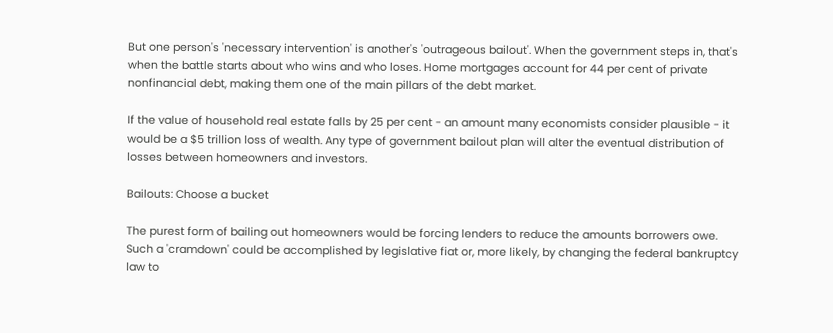But one person's 'necessary intervention' is another's 'outrageous bailout'. When the government steps in, that's when the battle starts about who wins and who loses. Home mortgages account for 44 per cent of private nonfinancial debt, making them one of the main pillars of the debt market.

If the value of household real estate falls by 25 per cent - an amount many economists consider plausible - it would be a $5 trillion loss of wealth. Any type of government bailout plan will alter the eventual distribution of losses between homeowners and investors.

Bailouts: Choose a bucket

The purest form of bailing out homeowners would be forcing lenders to reduce the amounts borrowers owe. Such a 'cramdown' could be accomplished by legislative fiat or, more likely, by changing the federal bankruptcy law to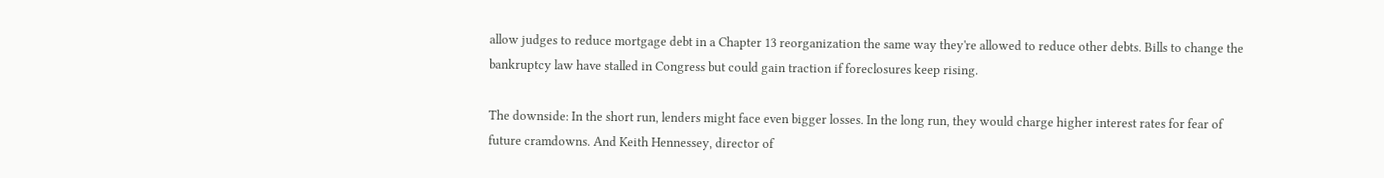allow judges to reduce mortgage debt in a Chapter 13 reorganization the same way they're allowed to reduce other debts. Bills to change the bankruptcy law have stalled in Congress but could gain traction if foreclosures keep rising.

The downside: In the short run, lenders might face even bigger losses. In the long run, they would charge higher interest rates for fear of future cramdowns. And Keith Hennessey, director of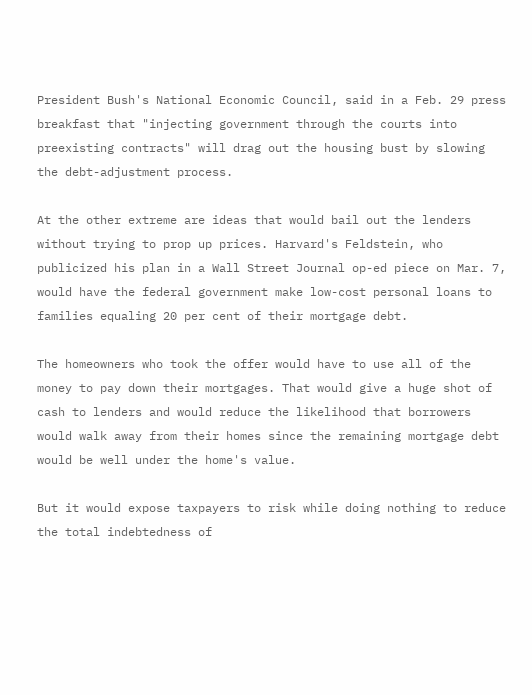President Bush's National Economic Council, said in a Feb. 29 press breakfast that "injecting government through the courts into preexisting contracts" will drag out the housing bust by slowing the debt-adjustment process.

At the other extreme are ideas that would bail out the lenders without trying to prop up prices. Harvard's Feldstein, who publicized his plan in a Wall Street Journal op-ed piece on Mar. 7, would have the federal government make low-cost personal loans to families equaling 20 per cent of their mortgage debt.

The homeowners who took the offer would have to use all of the money to pay down their mortgages. That would give a huge shot of cash to lenders and would reduce the likelihood that borrowers would walk away from their homes since the remaining mortgage debt would be well under the home's value.

But it would expose taxpayers to risk while doing nothing to reduce the total indebtedness of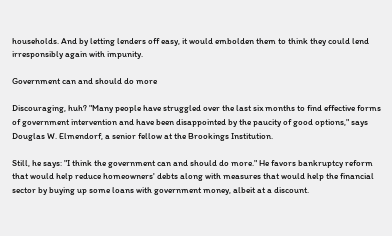households. And by letting lenders off easy, it would embolden them to think they could lend irresponsibly again with impunity.

Government can and should do more

Discouraging, huh? "Many people have struggled over the last six months to find effective forms of government intervention and have been disappointed by the paucity of good options," says Douglas W. Elmendorf, a senior fellow at the Brookings Institution.

Still, he says: "I think the government can and should do more." He favors bankruptcy reform that would help reduce homeowners' debts along with measures that would help the financial sector by buying up some loans with government money, albeit at a discount.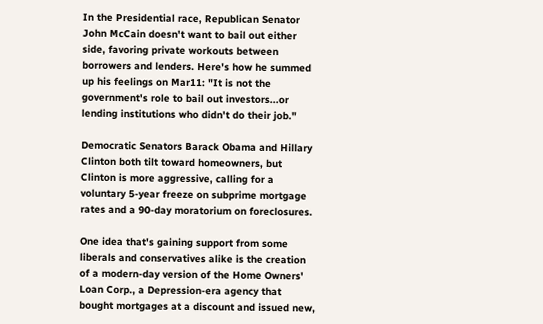In the Presidential race, Republican Senator John McCain doesn't want to bail out either side, favoring private workouts between borrowers and lenders. Here's how he summed up his feelings on Mar11: "It is not the government's role to bail out investors...or lending institutions who didn't do their job."

Democratic Senators Barack Obama and Hillary Clinton both tilt toward homeowners, but Clinton is more aggressive, calling for a voluntary 5-year freeze on subprime mortgage rates and a 90-day moratorium on foreclosures.

One idea that's gaining support from some liberals and conservatives alike is the creation of a modern-day version of the Home Owners' Loan Corp., a Depression-era agency that bought mortgages at a discount and issued new,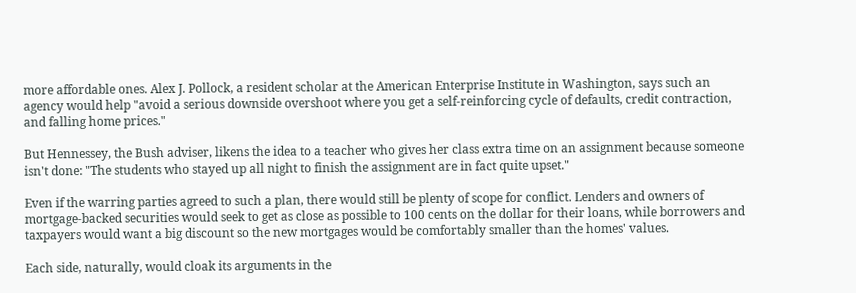more affordable ones. Alex J. Pollock, a resident scholar at the American Enterprise Institute in Washington, says such an agency would help "avoid a serious downside overshoot where you get a self-reinforcing cycle of defaults, credit contraction, and falling home prices."

But Hennessey, the Bush adviser, likens the idea to a teacher who gives her class extra time on an assignment because someone isn't done: "The students who stayed up all night to finish the assignment are in fact quite upset."

Even if the warring parties agreed to such a plan, there would still be plenty of scope for conflict. Lenders and owners of mortgage-backed securities would seek to get as close as possible to 100 cents on the dollar for their loans, while borrowers and taxpayers would want a big discount so the new mortgages would be comfortably smaller than the homes' values.

Each side, naturally, would cloak its arguments in the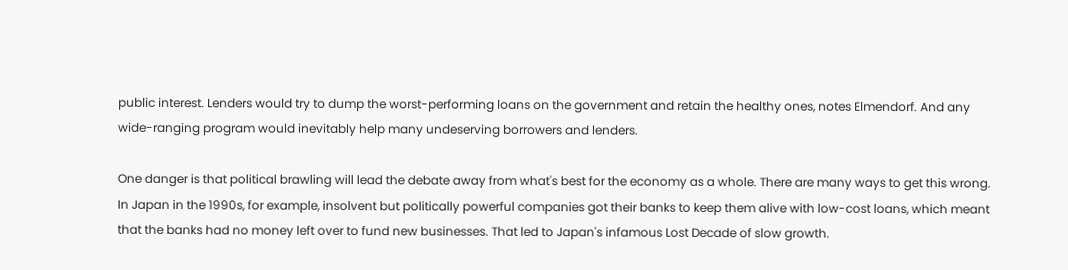public interest. Lenders would try to dump the worst-performing loans on the government and retain the healthy ones, notes Elmendorf. And any wide-ranging program would inevitably help many undeserving borrowers and lenders.

One danger is that political brawling will lead the debate away from what's best for the economy as a whole. There are many ways to get this wrong. In Japan in the 1990s, for example, insolvent but politically powerful companies got their banks to keep them alive with low-cost loans, which meant that the banks had no money left over to fund new businesses. That led to Japan's infamous Lost Decade of slow growth.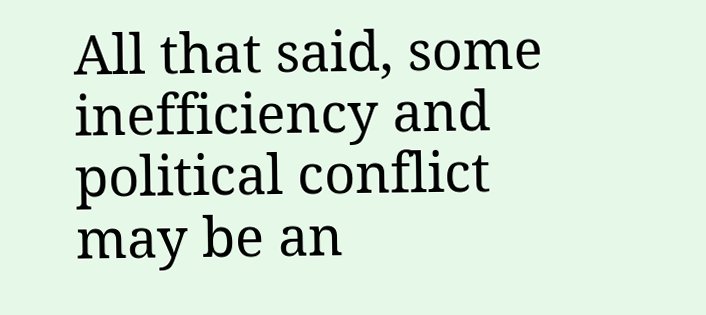All that said, some inefficiency and political conflict may be an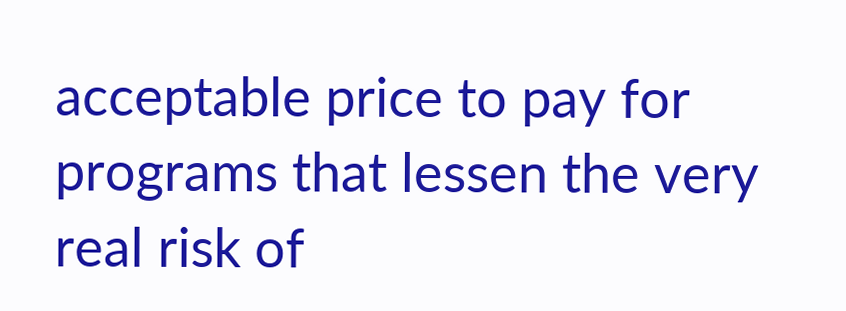acceptable price to pay for programs that lessen the very real risk of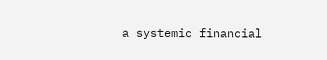a systemic financial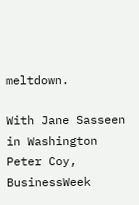meltdown.

With Jane Sasseen in Washington
Peter Coy, BusinessWeek